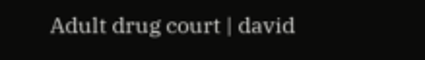Adult drug court | david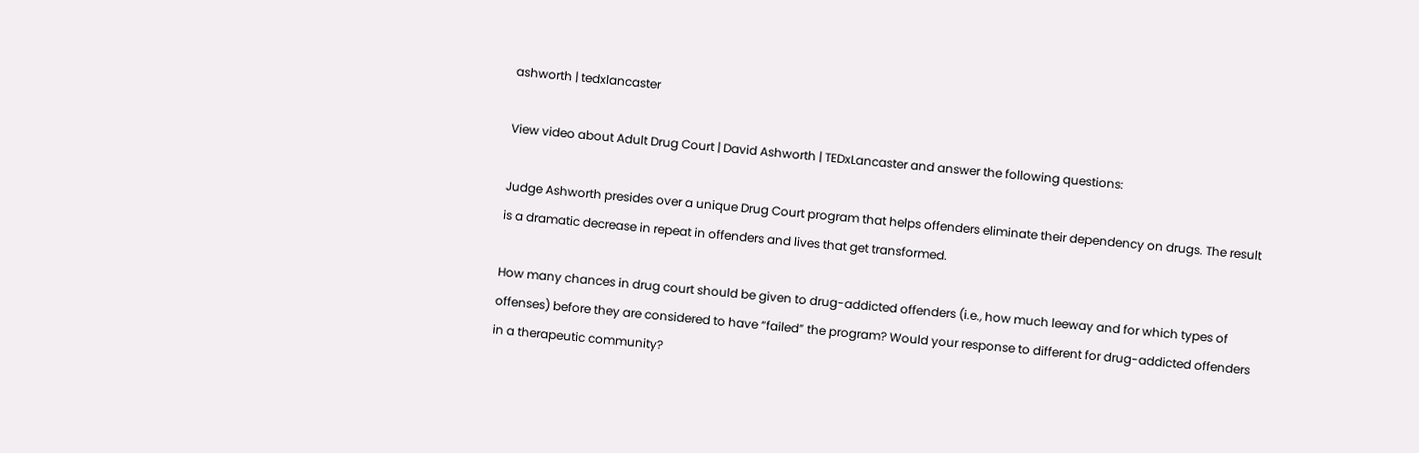ashworth | tedxlancaster

View video about Adult Drug Court | David Ashworth | TEDxLancaster and answer the following questions:

Judge Ashworth presides over a unique Drug Court program that helps offenders eliminate their dependency on drugs. The result is a dramatic decrease in repeat in offenders and lives that get transformed.

How many chances in drug court should be given to drug-addicted offenders (i.e., how much leeway and for which types of offenses) before they are considered to have “failed” the program? Would your response to different for drug-addicted offenders in a therapeutic community?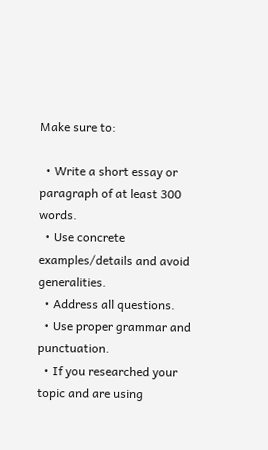Make sure to:

  • Write a short essay or paragraph of at least 300 words.
  • Use concrete examples/details and avoid generalities.
  • Address all questions.
  • Use proper grammar and punctuation.
  • If you researched your topic and are using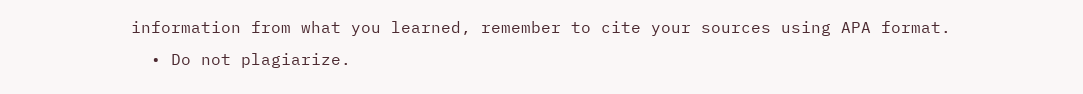information from what you learned, remember to cite your sources using APA format.
  • Do not plagiarize.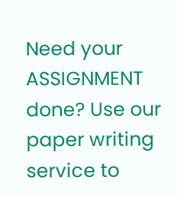Need your ASSIGNMENT done? Use our paper writing service to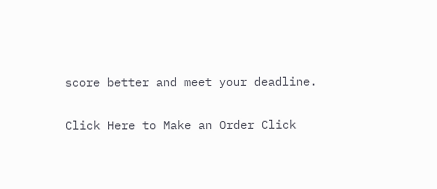score better and meet your deadline.

Click Here to Make an Order Click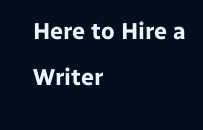Here to Hire a Writer